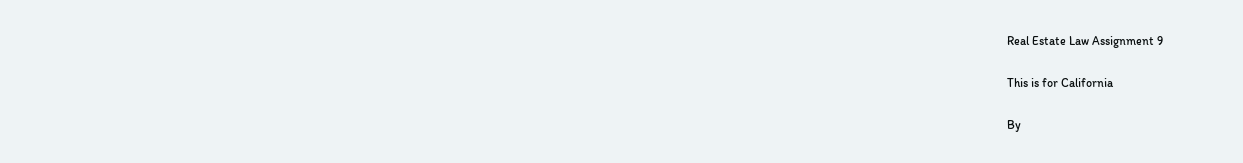Real Estate Law Assignment 9

This is for California

By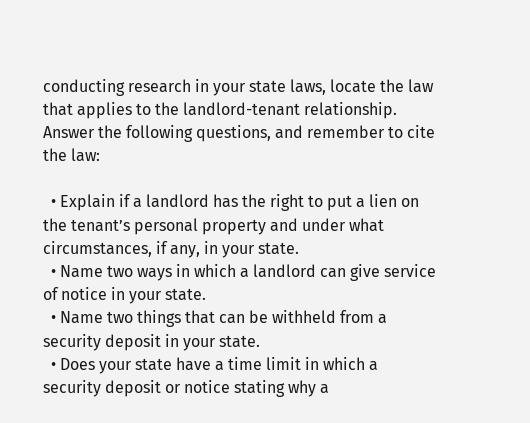conducting research in your state laws, locate the law that applies to the landlord-tenant relationship. Answer the following questions, and remember to cite the law:

  • Explain if a landlord has the right to put a lien on the tenant’s personal property and under what circumstances, if any, in your state.
  • Name two ways in which a landlord can give service of notice in your state.
  • Name two things that can be withheld from a security deposit in your state.
  • Does your state have a time limit in which a security deposit or notice stating why a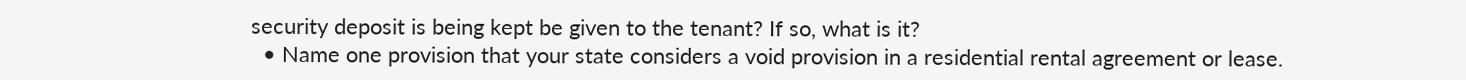security deposit is being kept be given to the tenant? If so, what is it?
  • Name one provision that your state considers a void provision in a residential rental agreement or lease.